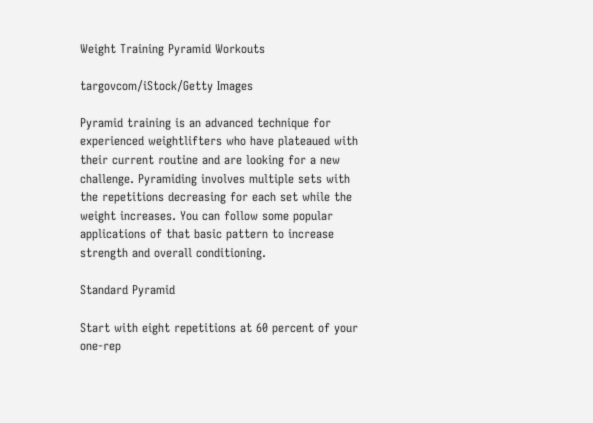Weight Training Pyramid Workouts

targovcom/iStock/Getty Images

Pyramid training is an advanced technique for experienced weightlifters who have plateaued with their current routine and are looking for a new challenge. Pyramiding involves multiple sets with the repetitions decreasing for each set while the weight increases. You can follow some popular applications of that basic pattern to increase strength and overall conditioning.

Standard Pyramid

Start with eight repetitions at 60 percent of your one-rep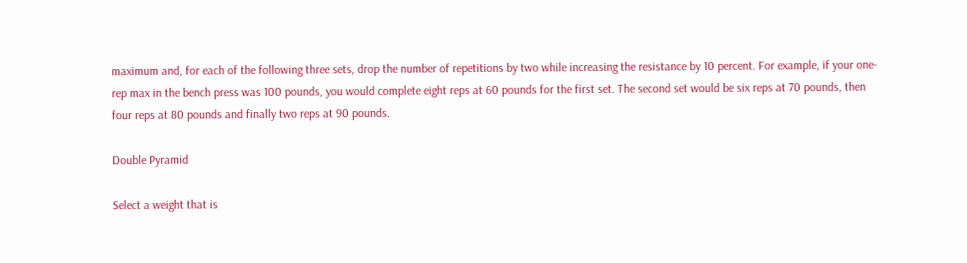maximum and, for each of the following three sets, drop the number of repetitions by two while increasing the resistance by 10 percent. For example, if your one-rep max in the bench press was 100 pounds, you would complete eight reps at 60 pounds for the first set. The second set would be six reps at 70 pounds, then four reps at 80 pounds and finally two reps at 90 pounds.

Double Pyramid

Select a weight that is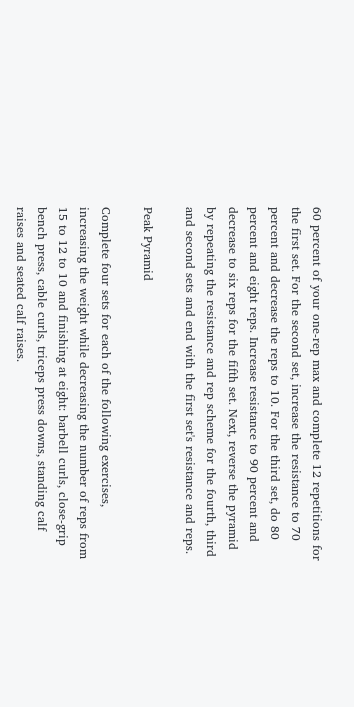60 percent of your one-rep max and complete 12 repetitions for the first set. For the second set, increase the resistance to 70 percent and decrease the reps to 10. For the third set, do 80 percent and eight reps. Increase resistance to 90 percent and decrease to six reps for the fifth set. Next, reverse the pyramid by repeating the resistance and rep scheme for the fourth, third and second sets and end with the first set's resistance and reps.

Peak Pyramid

Complete four sets for each of the following exercises, increasing the weight while decreasing the number of reps from 15 to 12 to 10 and finishing at eight: barbell curls, close-grip bench press, cable curls, triceps press downs, standing calf raises and seated calf raises.